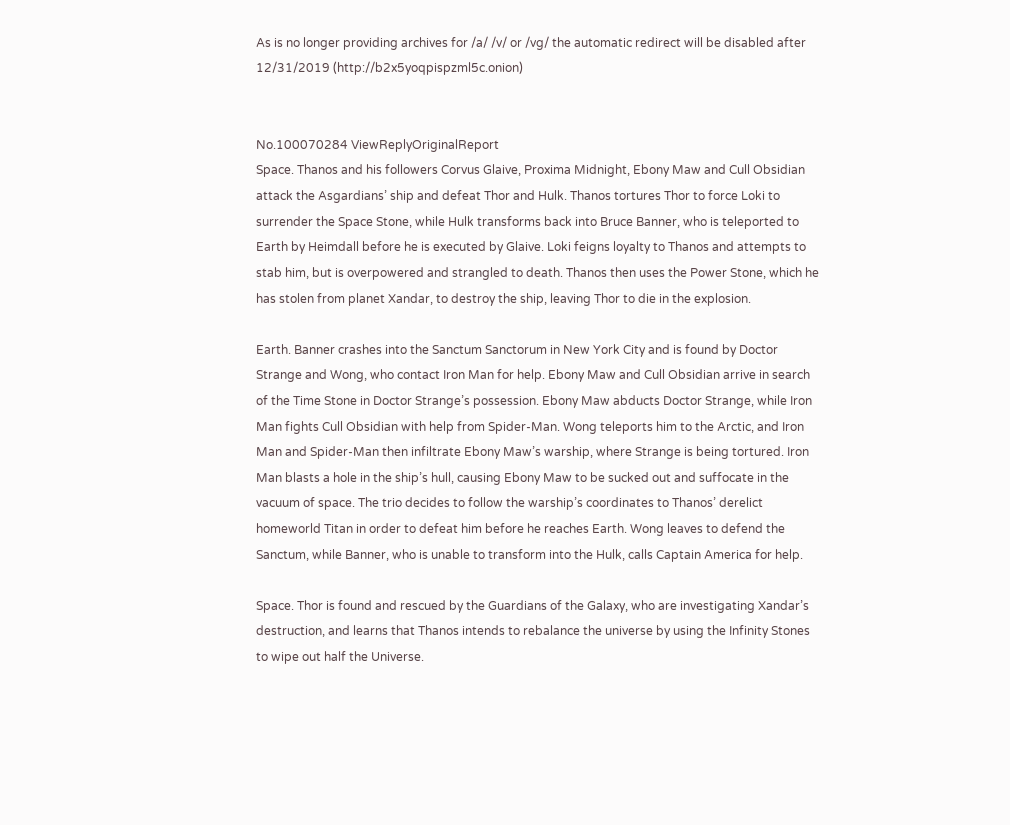As is no longer providing archives for /a/ /v/ or /vg/ the automatic redirect will be disabled after 12/31/2019 (http://b2x5yoqpispzml5c.onion)


No.100070284 ViewReplyOriginalReport
Space. Thanos and his followers Corvus Glaive, Proxima Midnight, Ebony Maw and Cull Obsidian attack the Asgardians’ ship and defeat Thor and Hulk. Thanos tortures Thor to force Loki to surrender the Space Stone, while Hulk transforms back into Bruce Banner, who is teleported to Earth by Heimdall before he is executed by Glaive. Loki feigns loyalty to Thanos and attempts to stab him, but is overpowered and strangled to death. Thanos then uses the Power Stone, which he has stolen from planet Xandar, to destroy the ship, leaving Thor to die in the explosion.

Earth. Banner crashes into the Sanctum Sanctorum in New York City and is found by Doctor Strange and Wong, who contact Iron Man for help. Ebony Maw and Cull Obsidian arrive in search of the Time Stone in Doctor Strange’s possession. Ebony Maw abducts Doctor Strange, while Iron Man fights Cull Obsidian with help from Spider-Man. Wong teleports him to the Arctic, and Iron Man and Spider-Man then infiltrate Ebony Maw’s warship, where Strange is being tortured. Iron Man blasts a hole in the ship’s hull, causing Ebony Maw to be sucked out and suffocate in the vacuum of space. The trio decides to follow the warship’s coordinates to Thanos’ derelict homeworld Titan in order to defeat him before he reaches Earth. Wong leaves to defend the Sanctum, while Banner, who is unable to transform into the Hulk, calls Captain America for help.

Space. Thor is found and rescued by the Guardians of the Galaxy, who are investigating Xandar’s destruction, and learns that Thanos intends to rebalance the universe by using the Infinity Stones to wipe out half the Universe.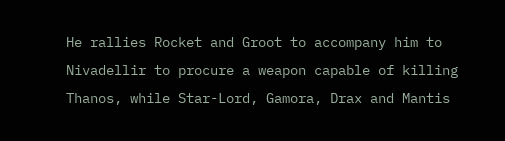He rallies Rocket and Groot to accompany him to Nivadellir to procure a weapon capable of killing Thanos, while Star-Lord, Gamora, Drax and Mantis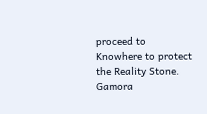proceed to Knowhere to protect the Reality Stone. Gamora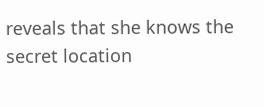reveals that she knows the secret location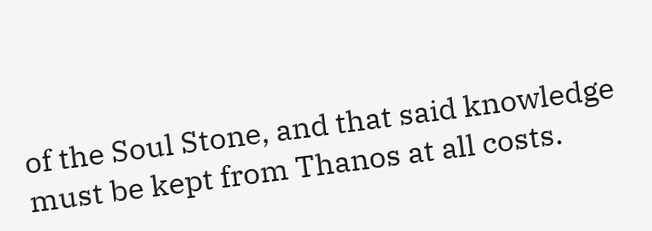of the Soul Stone, and that said knowledge must be kept from Thanos at all costs.